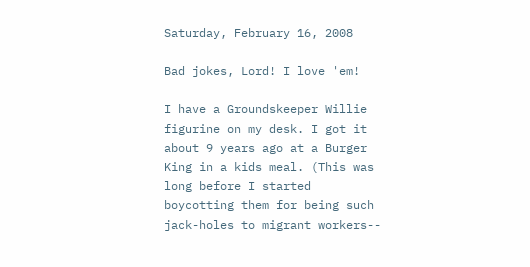Saturday, February 16, 2008

Bad jokes, Lord! I love 'em!

I have a Groundskeeper Willie figurine on my desk. I got it about 9 years ago at a Burger King in a kids meal. (This was long before I started boycotting them for being such jack-holes to migrant workers--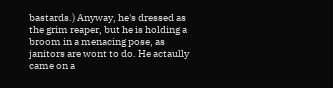bastards.) Anyway, he's dressed as the grim reaper, but he is holding a broom in a menacing pose, as janitors are wont to do. He actaully came on a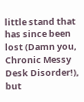little stand that has since been lost (Damn you, Chronic Messy Desk Disorder!), but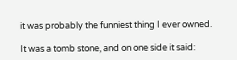it was probably the funniest thing I ever owned.

It was a tomb stone, and on one side it said: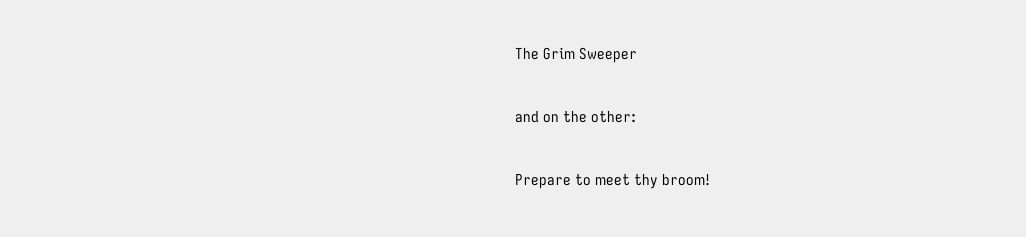The Grim Sweeper

and on the other:

Prepare to meet thy broom!